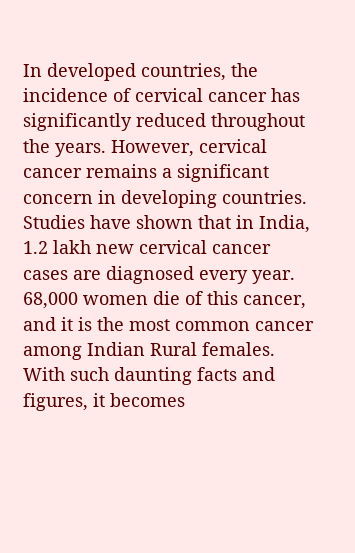In developed countries, the incidence of cervical cancer has significantly reduced throughout the years. However, cervical cancer remains a significant concern in developing countries. Studies have shown that in India, 1.2 lakh new cervical cancer cases are diagnosed every year. 68,000 women die of this cancer, and it is the most common cancer among Indian Rural females. With such daunting facts and figures, it becomes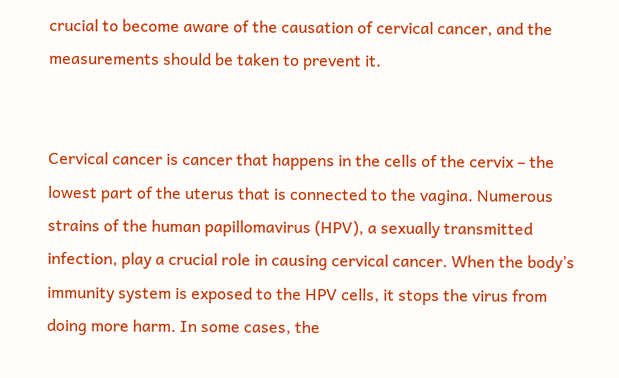crucial to become aware of the causation of cervical cancer, and the measurements should be taken to prevent it.


Cervical cancer is cancer that happens in the cells of the cervix – the lowest part of the uterus that is connected to the vagina. Numerous strains of the human papillomavirus (HPV), a sexually transmitted infection, play a crucial role in causing cervical cancer. When the body’s immunity system is exposed to the HPV cells, it stops the virus from doing more harm. In some cases, the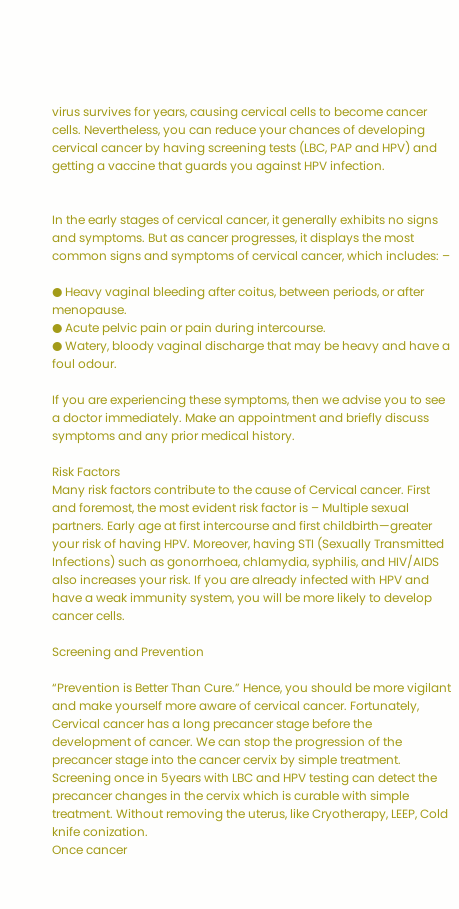virus survives for years, causing cervical cells to become cancer cells. Nevertheless, you can reduce your chances of developing cervical cancer by having screening tests (LBC, PAP and HPV) and getting a vaccine that guards you against HPV infection.


In the early stages of cervical cancer, it generally exhibits no signs and symptoms. But as cancer progresses, it displays the most common signs and symptoms of cervical cancer, which includes: –

● Heavy vaginal bleeding after coitus, between periods, or after menopause.
● Acute pelvic pain or pain during intercourse.
● Watery, bloody vaginal discharge that may be heavy and have a foul odour.

If you are experiencing these symptoms, then we advise you to see a doctor immediately. Make an appointment and briefly discuss symptoms and any prior medical history.

Risk Factors
Many risk factors contribute to the cause of Cervical cancer. First and foremost, the most evident risk factor is – Multiple sexual partners. Early age at first intercourse and first childbirth—greater your risk of having HPV. Moreover, having STI (Sexually Transmitted Infections) such as gonorrhoea, chlamydia, syphilis, and HIV/AIDS also increases your risk. If you are already infected with HPV and have a weak immunity system, you will be more likely to develop cancer cells.

Screening and Prevention

“Prevention is Better Than Cure.” Hence, you should be more vigilant and make yourself more aware of cervical cancer. Fortunately, Cervical cancer has a long precancer stage before the development of cancer. We can stop the progression of the precancer stage into the cancer cervix by simple treatment. Screening once in 5years with LBC and HPV testing can detect the precancer changes in the cervix which is curable with simple treatment. Without removing the uterus, like Cryotherapy, LEEP, Cold knife conization.
Once cancer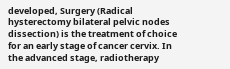developed, Surgery (Radical hysterectomy bilateral pelvic nodes dissection) is the treatment of choice for an early stage of cancer cervix. In the advanced stage, radiotherapy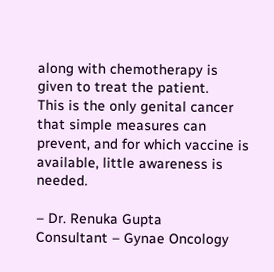along with chemotherapy is given to treat the patient.
This is the only genital cancer that simple measures can prevent, and for which vaccine is available, little awareness is needed.

– Dr. Renuka Gupta
Consultant – Gynae Oncology